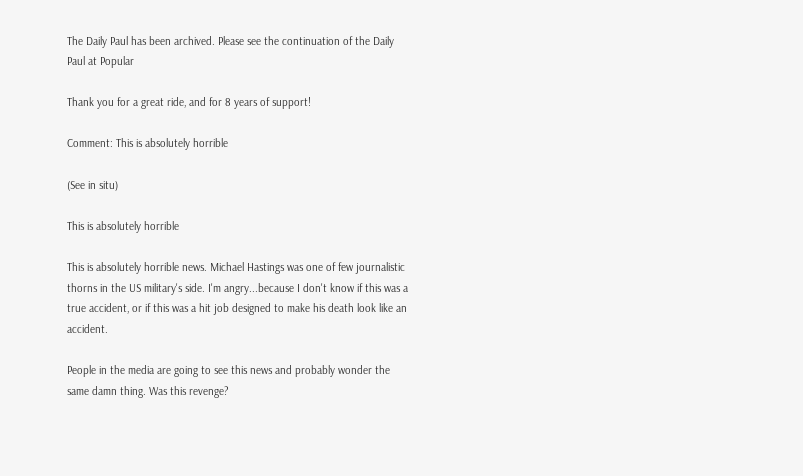The Daily Paul has been archived. Please see the continuation of the Daily Paul at Popular

Thank you for a great ride, and for 8 years of support!

Comment: This is absolutely horrible

(See in situ)

This is absolutely horrible

This is absolutely horrible news. Michael Hastings was one of few journalistic thorns in the US military's side. I'm angry...because I don't know if this was a true accident, or if this was a hit job designed to make his death look like an accident.

People in the media are going to see this news and probably wonder the same damn thing. Was this revenge?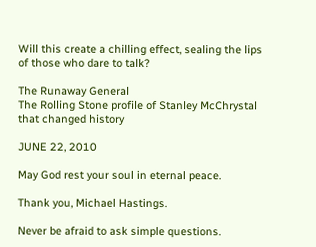Will this create a chilling effect, sealing the lips of those who dare to talk?

The Runaway General
The Rolling Stone profile of Stanley McChrystal that changed history

JUNE 22, 2010

May God rest your soul in eternal peace.

Thank you, Michael Hastings.

Never be afraid to ask simple questions.